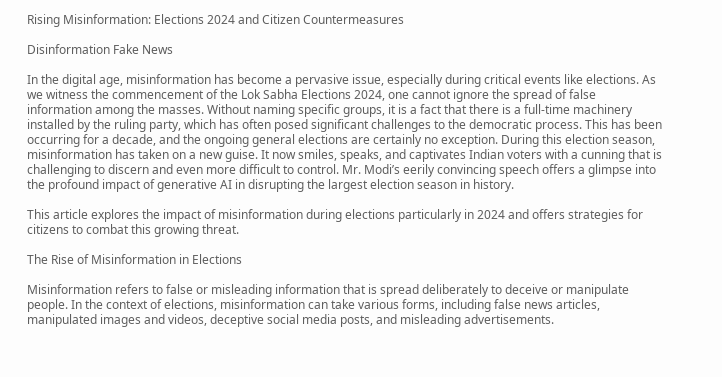Rising Misinformation: Elections 2024 and Citizen Countermeasures

Disinformation Fake News

In the digital age, misinformation has become a pervasive issue, especially during critical events like elections. As we witness the commencement of the Lok Sabha Elections 2024, one cannot ignore the spread of false information among the masses. Without naming specific groups, it is a fact that there is a full-time machinery installed by the ruling party, which has often posed significant challenges to the democratic process. This has been occurring for a decade, and the ongoing general elections are certainly no exception. During this election season, misinformation has taken on a new guise. It now smiles, speaks, and captivates Indian voters with a cunning that is challenging to discern and even more difficult to control. Mr. Modi’s eerily convincing speech offers a glimpse into the profound impact of generative AI in disrupting the largest election season in history.

This article explores the impact of misinformation during elections particularly in 2024 and offers strategies for citizens to combat this growing threat.

The Rise of Misinformation in Elections

Misinformation refers to false or misleading information that is spread deliberately to deceive or manipulate people. In the context of elections, misinformation can take various forms, including false news articles, manipulated images and videos, deceptive social media posts, and misleading advertisements.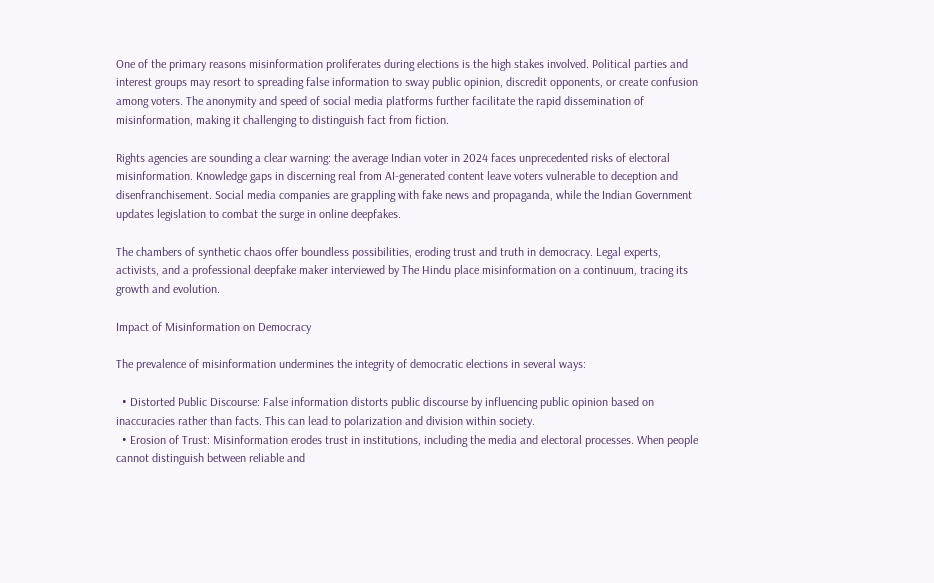One of the primary reasons misinformation proliferates during elections is the high stakes involved. Political parties and interest groups may resort to spreading false information to sway public opinion, discredit opponents, or create confusion among voters. The anonymity and speed of social media platforms further facilitate the rapid dissemination of misinformation, making it challenging to distinguish fact from fiction.

Rights agencies are sounding a clear warning: the average Indian voter in 2024 faces unprecedented risks of electoral misinformation. Knowledge gaps in discerning real from AI-generated content leave voters vulnerable to deception and disenfranchisement. Social media companies are grappling with fake news and propaganda, while the Indian Government updates legislation to combat the surge in online deepfakes.

The chambers of synthetic chaos offer boundless possibilities, eroding trust and truth in democracy. Legal experts, activists, and a professional deepfake maker interviewed by The Hindu place misinformation on a continuum, tracing its growth and evolution.

Impact of Misinformation on Democracy

The prevalence of misinformation undermines the integrity of democratic elections in several ways:

  • Distorted Public Discourse: False information distorts public discourse by influencing public opinion based on inaccuracies rather than facts. This can lead to polarization and division within society.
  • Erosion of Trust: Misinformation erodes trust in institutions, including the media and electoral processes. When people cannot distinguish between reliable and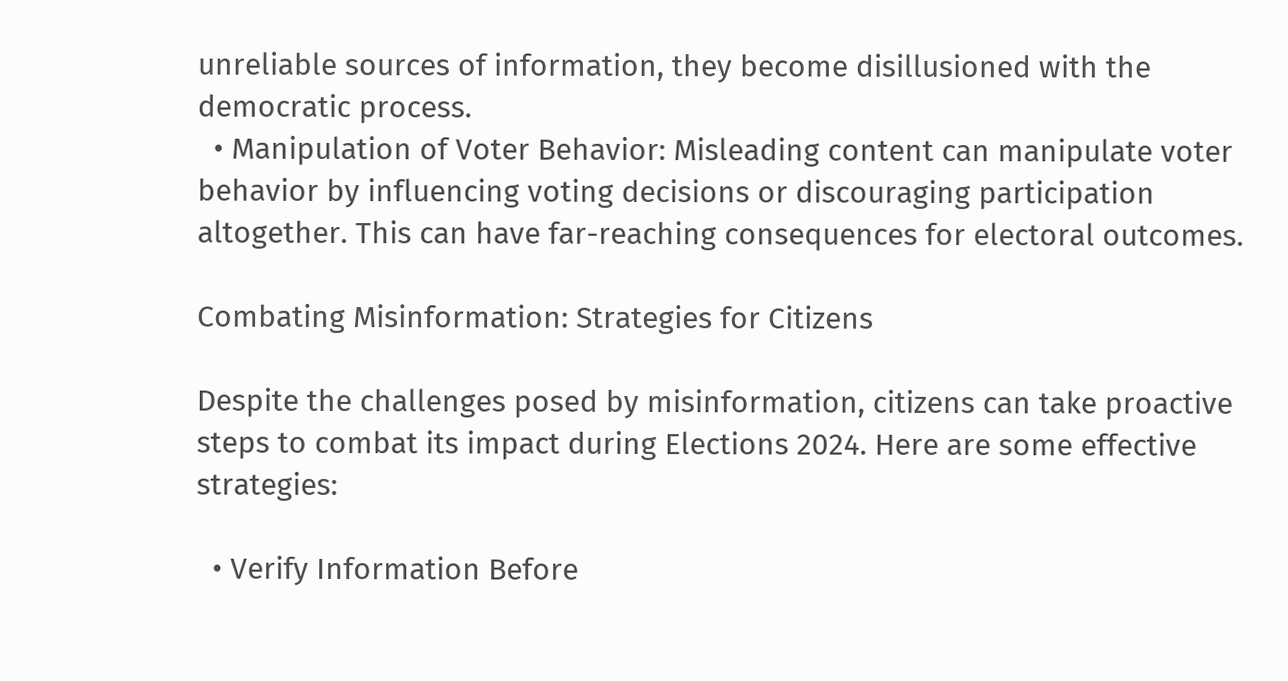unreliable sources of information, they become disillusioned with the democratic process.
  • Manipulation of Voter Behavior: Misleading content can manipulate voter behavior by influencing voting decisions or discouraging participation altogether. This can have far-reaching consequences for electoral outcomes.

Combating Misinformation: Strategies for Citizens

Despite the challenges posed by misinformation, citizens can take proactive steps to combat its impact during Elections 2024. Here are some effective strategies:

  • Verify Information Before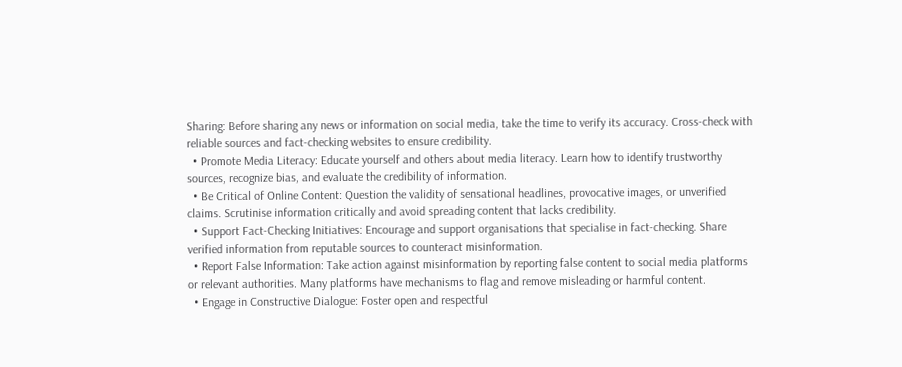Sharing: Before sharing any news or information on social media, take the time to verify its accuracy. Cross-check with reliable sources and fact-checking websites to ensure credibility.
  • Promote Media Literacy: Educate yourself and others about media literacy. Learn how to identify trustworthy sources, recognize bias, and evaluate the credibility of information.
  • Be Critical of Online Content: Question the validity of sensational headlines, provocative images, or unverified claims. Scrutinise information critically and avoid spreading content that lacks credibility.
  • Support Fact-Checking Initiatives: Encourage and support organisations that specialise in fact-checking. Share verified information from reputable sources to counteract misinformation.
  • Report False Information: Take action against misinformation by reporting false content to social media platforms or relevant authorities. Many platforms have mechanisms to flag and remove misleading or harmful content.
  • Engage in Constructive Dialogue: Foster open and respectful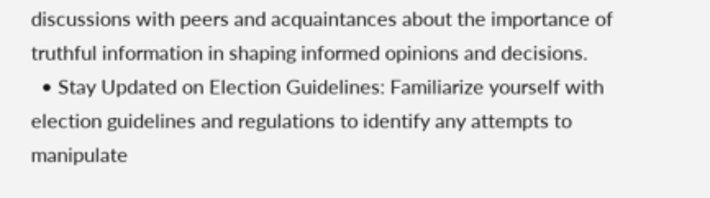discussions with peers and acquaintances about the importance of truthful information in shaping informed opinions and decisions.
  • Stay Updated on Election Guidelines: Familiarize yourself with election guidelines and regulations to identify any attempts to manipulate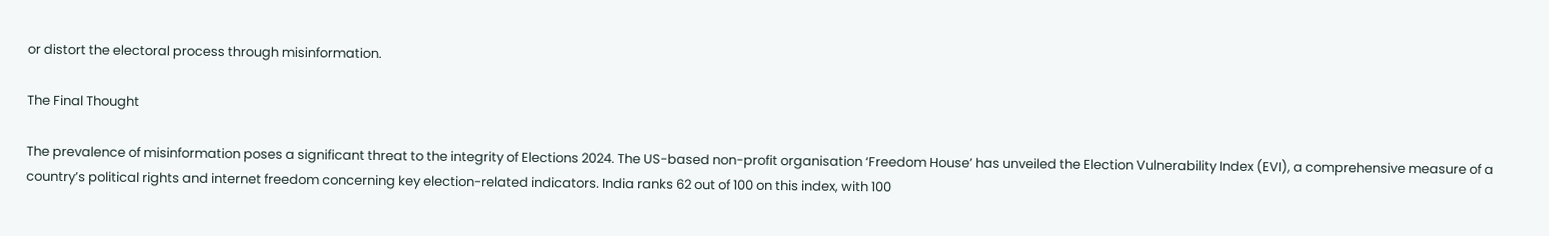or distort the electoral process through misinformation.

The Final Thought

The prevalence of misinformation poses a significant threat to the integrity of Elections 2024. The US-based non-profit organisation ‘Freedom House’ has unveiled the Election Vulnerability Index (EVI), a comprehensive measure of a country’s political rights and internet freedom concerning key election-related indicators. India ranks 62 out of 100 on this index, with 100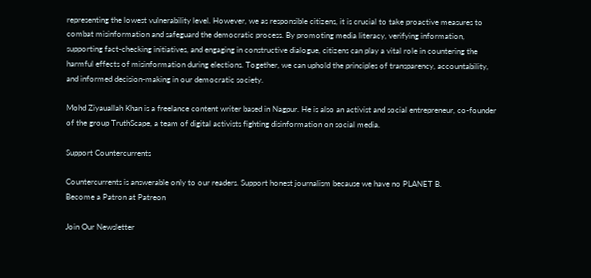representing the lowest vulnerability level. However, we as responsible citizens, it is crucial to take proactive measures to combat misinformation and safeguard the democratic process. By promoting media literacy, verifying information, supporting fact-checking initiatives, and engaging in constructive dialogue, citizens can play a vital role in countering the harmful effects of misinformation during elections. Together, we can uphold the principles of transparency, accountability, and informed decision-making in our democratic society.

Mohd Ziyauallah Khan is a freelance content writer based in Nagpur. He is also an activist and social entrepreneur, co-founder of the group TruthScape, a team of digital activists fighting disinformation on social media.

Support Countercurrents

Countercurrents is answerable only to our readers. Support honest journalism because we have no PLANET B.
Become a Patron at Patreon

Join Our Newsletter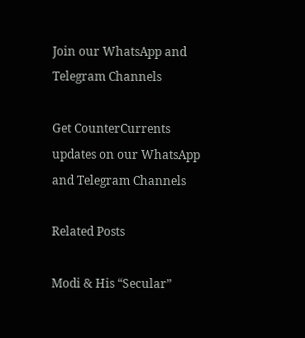Join our WhatsApp and Telegram Channels

Get CounterCurrents updates on our WhatsApp and Telegram Channels

Related Posts

Modi & His “Secular”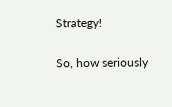Strategy!

So, how seriously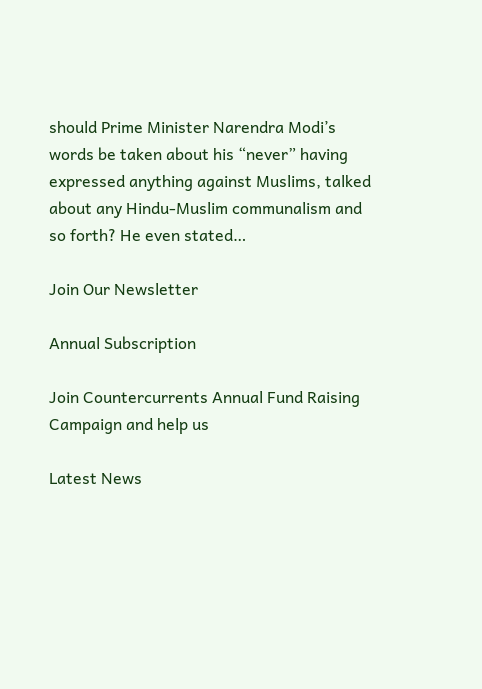should Prime Minister Narendra Modi’s words be taken about his “never” having expressed anything against Muslims, talked about any Hindu-Muslim communalism and so forth? He even stated…

Join Our Newsletter

Annual Subscription

Join Countercurrents Annual Fund Raising Campaign and help us

Latest News